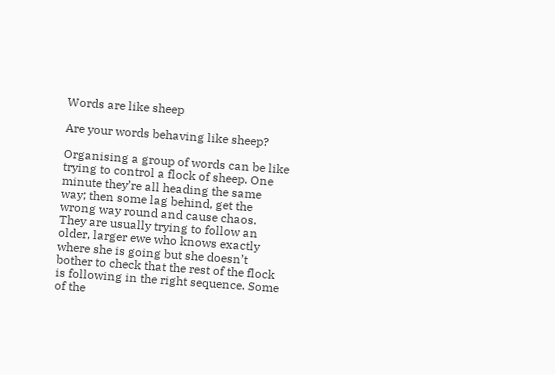Words are like sheep

Are your words behaving like sheep?

Organising a group of words can be like trying to control a flock of sheep. One minute they’re all heading the same way; then some lag behind, get the wrong way round and cause chaos. They are usually trying to follow an older, larger ewe who knows exactly where she is going but she doesn’t bother to check that the rest of the flock is following in the right sequence. Some of the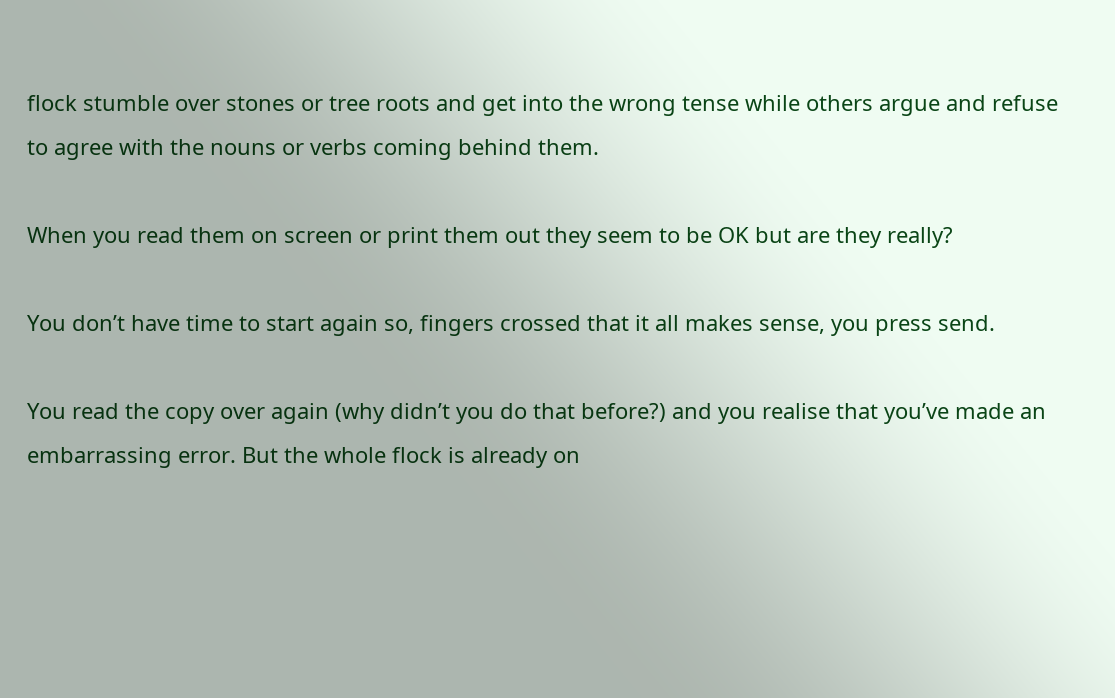flock stumble over stones or tree roots and get into the wrong tense while others argue and refuse to agree with the nouns or verbs coming behind them.

When you read them on screen or print them out they seem to be OK but are they really?

You don’t have time to start again so, fingers crossed that it all makes sense, you press send.

You read the copy over again (why didn’t you do that before?) and you realise that you’ve made an embarrassing error. But the whole flock is already on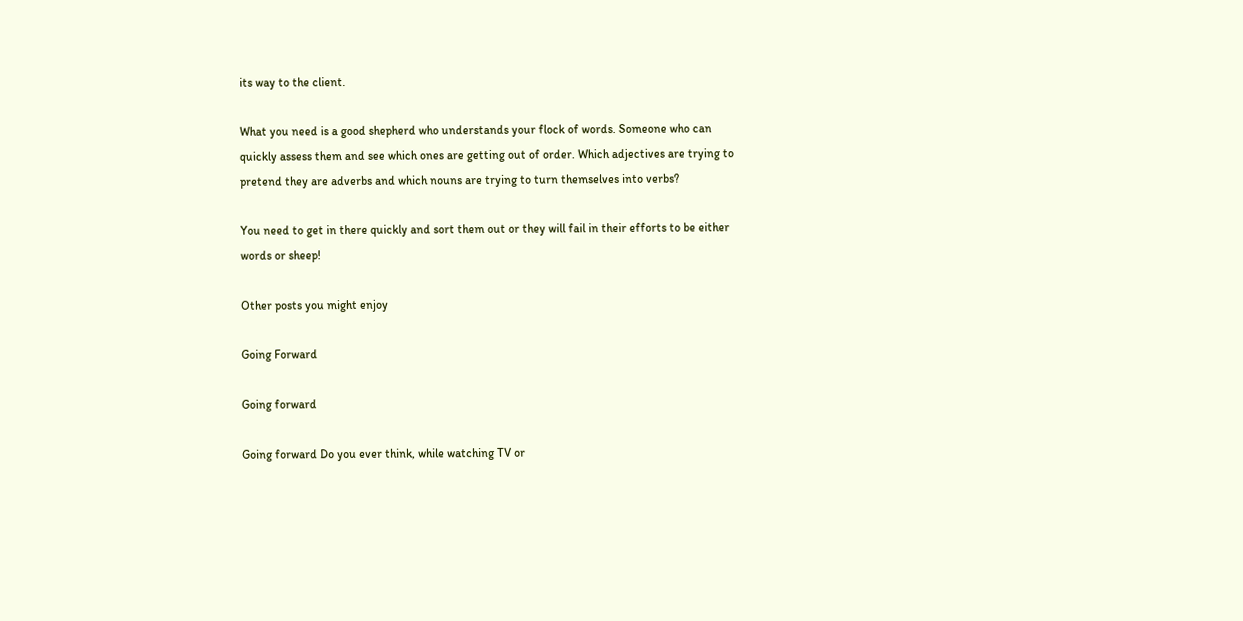its way to the client.

What you need is a good shepherd who understands your flock of words. Someone who can quickly assess them and see which ones are getting out of order. Which adjectives are trying to pretend they are adverbs and which nouns are trying to turn themselves into verbs?

You need to get in there quickly and sort them out or they will fail in their efforts to be either words or sheep!

Other posts you might enjoy

Going Forward

Going forward

Going forward Do you ever think, while watching TV or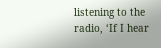listening to the radio, ‘If I hear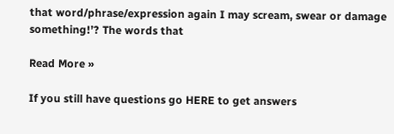that word/phrase/expression again I may scream, swear or damage something!’? The words that

Read More »

If you still have questions go HERE to get answers